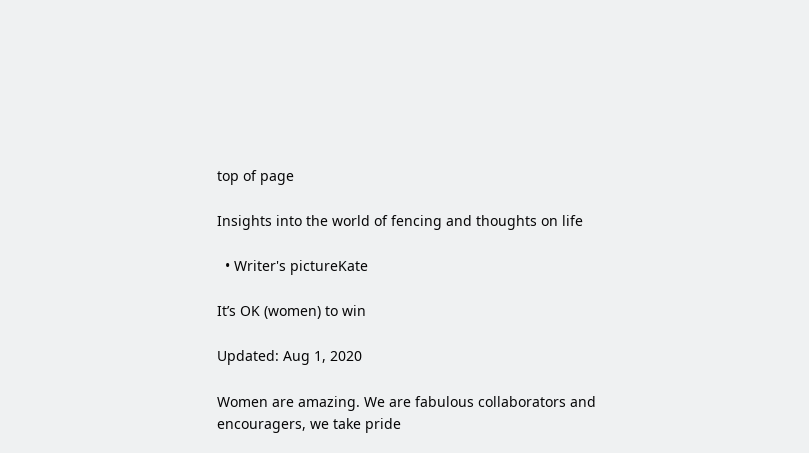top of page

Insights into the world of fencing and thoughts on life

  • Writer's pictureKate

It’s OK (women) to win

Updated: Aug 1, 2020

Women are amazing. We are fabulous collaborators and encouragers, we take pride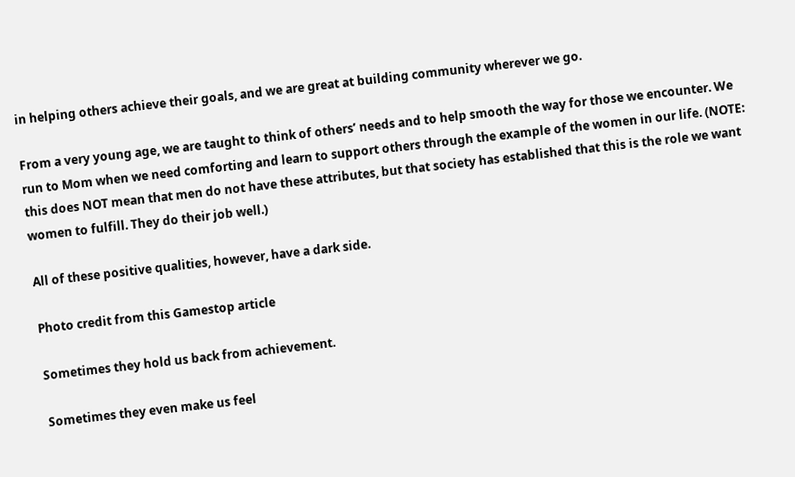in helping others achieve their goals, and we are great at building community wherever we go.

From a very young age, we are taught to think of others’ needs and to help smooth the way for those we encounter. We run to Mom when we need comforting and learn to support others through the example of the women in our life. (NOTE: this does NOT mean that men do not have these attributes, but that society has established that this is the role we want women to fulfill. They do their job well.)

All of these positive qualities, however, have a dark side.

Photo credit from this Gamestop article

Sometimes they hold us back from achievement.

Sometimes they even make us feel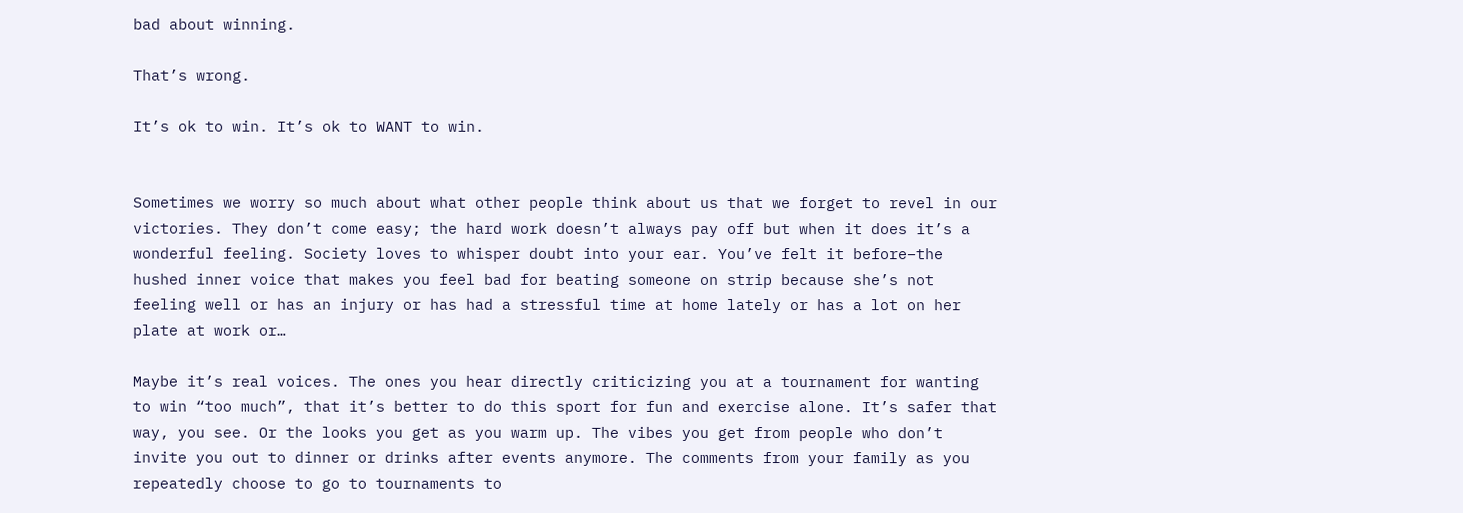bad about winning.

That’s wrong.

It’s ok to win. It’s ok to WANT to win.


Sometimes we worry so much about what other people think about us that we forget to revel in our victories. They don’t come easy; the hard work doesn’t always pay off but when it does it’s a wonderful feeling. Society loves to whisper doubt into your ear. You’ve felt it before–the hushed inner voice that makes you feel bad for beating someone on strip because she’s not feeling well or has an injury or has had a stressful time at home lately or has a lot on her plate at work or…

Maybe it’s real voices. The ones you hear directly criticizing you at a tournament for wanting to win “too much”, that it’s better to do this sport for fun and exercise alone. It’s safer that way, you see. Or the looks you get as you warm up. The vibes you get from people who don’t invite you out to dinner or drinks after events anymore. The comments from your family as you repeatedly choose to go to tournaments to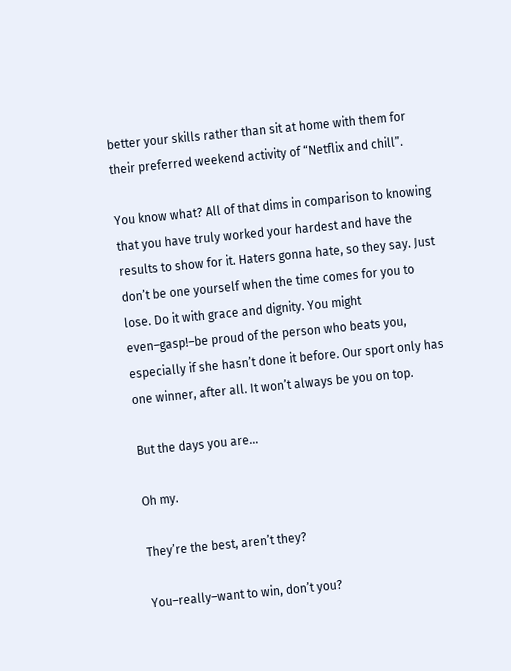better your skills rather than sit at home with them for their preferred weekend activity of “Netflix and chill”.

You know what? All of that dims in comparison to knowing that you have truly worked your hardest and have the results to show for it. Haters gonna hate, so they say. Just don’t be one yourself when the time comes for you to lose. Do it with grace and dignity. You might even–gasp!–be proud of the person who beats you, especially if she hasn’t done it before. Our sport only has one winner, after all. It won’t always be you on top.

But the days you are…

Oh my.

They’re the best, aren’t they?

You–really–want to win, don’t you?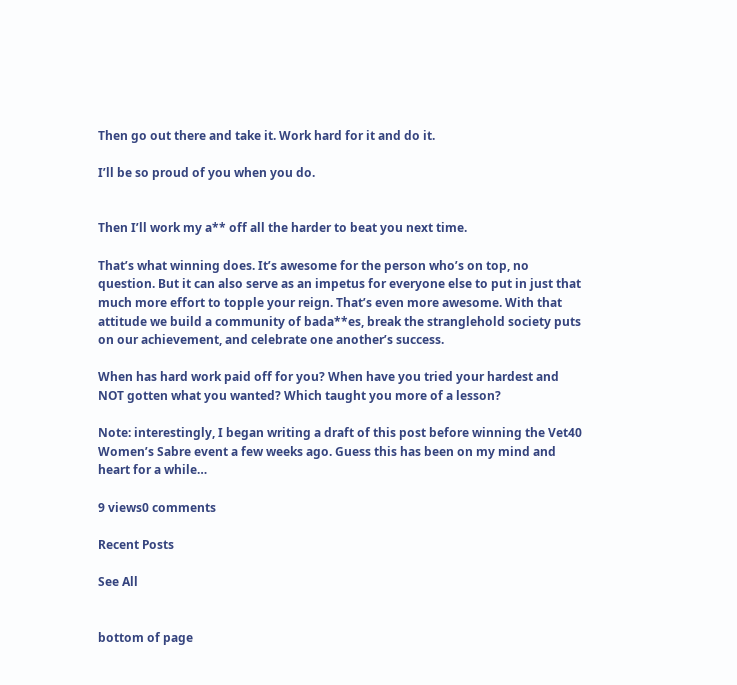Then go out there and take it. Work hard for it and do it.

I’ll be so proud of you when you do.


Then I’ll work my a** off all the harder to beat you next time.

That’s what winning does. It’s awesome for the person who’s on top, no question. But it can also serve as an impetus for everyone else to put in just that much more effort to topple your reign. That’s even more awesome. With that attitude we build a community of bada**es, break the stranglehold society puts on our achievement, and celebrate one another’s success.

When has hard work paid off for you? When have you tried your hardest and NOT gotten what you wanted? Which taught you more of a lesson?

Note: interestingly, I began writing a draft of this post before winning the Vet40 Women’s Sabre event a few weeks ago. Guess this has been on my mind and heart for a while…

9 views0 comments

Recent Posts

See All


bottom of page